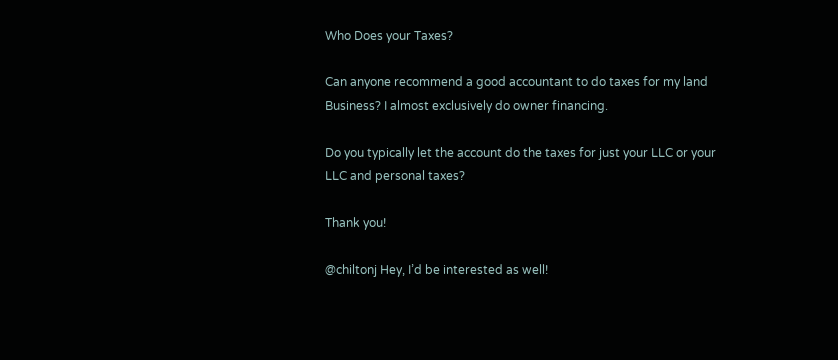Who Does your Taxes?

Can anyone recommend a good accountant to do taxes for my land Business? I almost exclusively do owner financing.

Do you typically let the account do the taxes for just your LLC or your LLC and personal taxes?

Thank you!

@chiltonj Hey, I’d be interested as well!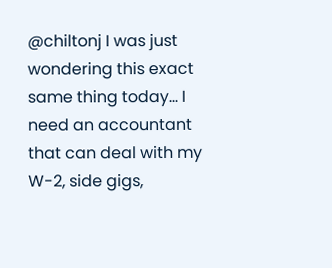@chiltonj I was just wondering this exact same thing today… I need an accountant that can deal with my W-2, side gigs,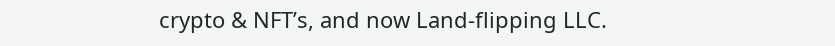crypto & NFT’s, and now Land-flipping LLC.